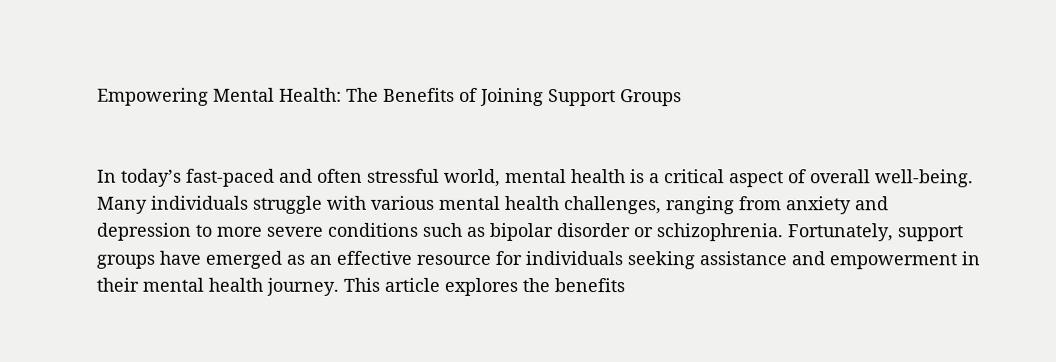Empowering Mental Health: The Benefits of Joining Support Groups


In today’s fast-paced and often stressful world, mental health is a critical aspect of overall well-being. Many individuals struggle with various mental health challenges, ranging from anxiety and depression to more severe conditions such as bipolar disorder or schizophrenia. Fortunately, support groups have emerged as an effective resource for individuals seeking assistance and empowerment in their mental health journey. This article explores the benefits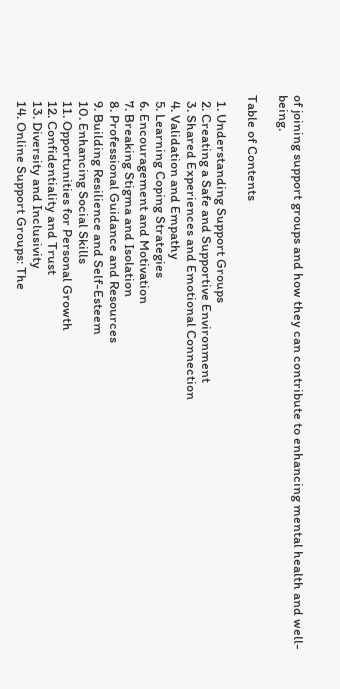of joining support groups and how they can contribute to enhancing mental health and well-being.

Table of Contents

  1. Understanding Support Groups
  2. Creating a Safe and Supportive Environment
  3. Shared Experiences and Emotional Connection
  4. Validation and Empathy
  5. Learning Coping Strategies
  6. Encouragement and Motivation
  7. Breaking Stigma and Isolation
  8. Professional Guidance and Resources
  9. Building Resilience and Self-Esteem
  10. Enhancing Social Skills
  11. Opportunities for Personal Growth
  12. Confidentiality and Trust
  13. Diversity and Inclusivity
  14. Online Support Groups: The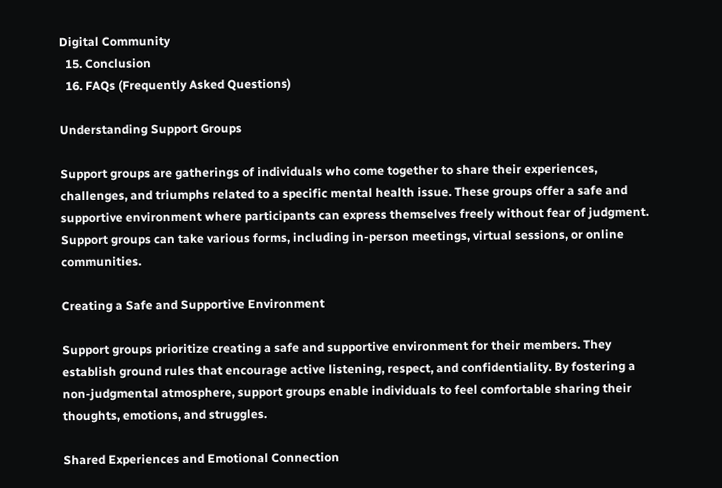Digital Community
  15. Conclusion
  16. FAQs (Frequently Asked Questions)

Understanding Support Groups

Support groups are gatherings of individuals who come together to share their experiences, challenges, and triumphs related to a specific mental health issue. These groups offer a safe and supportive environment where participants can express themselves freely without fear of judgment. Support groups can take various forms, including in-person meetings, virtual sessions, or online communities.

Creating a Safe and Supportive Environment

Support groups prioritize creating a safe and supportive environment for their members. They establish ground rules that encourage active listening, respect, and confidentiality. By fostering a non-judgmental atmosphere, support groups enable individuals to feel comfortable sharing their thoughts, emotions, and struggles.

Shared Experiences and Emotional Connection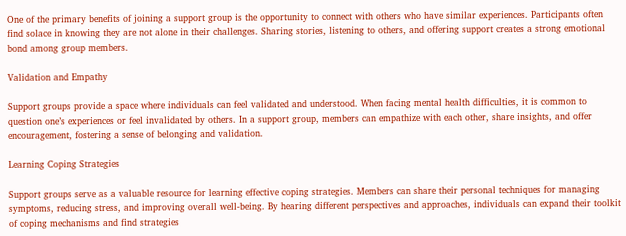One of the primary benefits of joining a support group is the opportunity to connect with others who have similar experiences. Participants often find solace in knowing they are not alone in their challenges. Sharing stories, listening to others, and offering support creates a strong emotional bond among group members.

Validation and Empathy

Support groups provide a space where individuals can feel validated and understood. When facing mental health difficulties, it is common to question one’s experiences or feel invalidated by others. In a support group, members can empathize with each other, share insights, and offer encouragement, fostering a sense of belonging and validation.

Learning Coping Strategies

Support groups serve as a valuable resource for learning effective coping strategies. Members can share their personal techniques for managing symptoms, reducing stress, and improving overall well-being. By hearing different perspectives and approaches, individuals can expand their toolkit of coping mechanisms and find strategies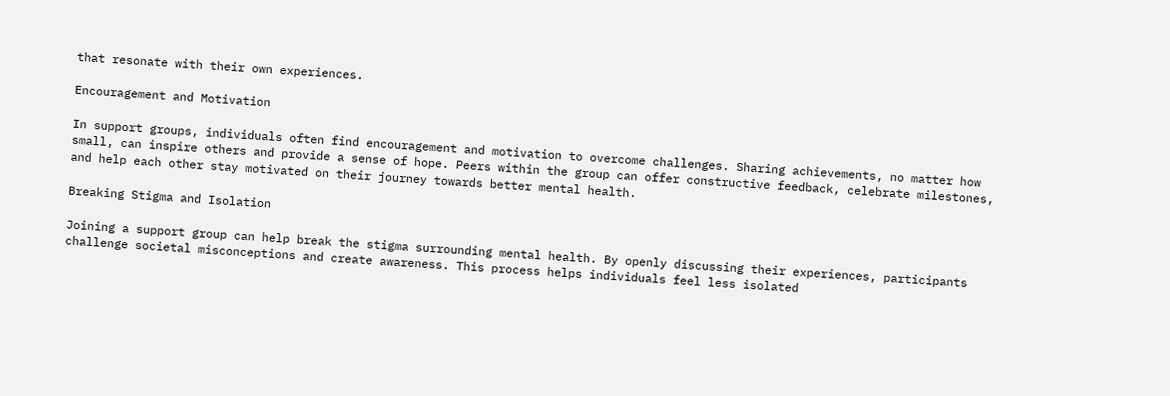that resonate with their own experiences.

Encouragement and Motivation

In support groups, individuals often find encouragement and motivation to overcome challenges. Sharing achievements, no matter how small, can inspire others and provide a sense of hope. Peers within the group can offer constructive feedback, celebrate milestones, and help each other stay motivated on their journey towards better mental health.

Breaking Stigma and Isolation

Joining a support group can help break the stigma surrounding mental health. By openly discussing their experiences, participants challenge societal misconceptions and create awareness. This process helps individuals feel less isolated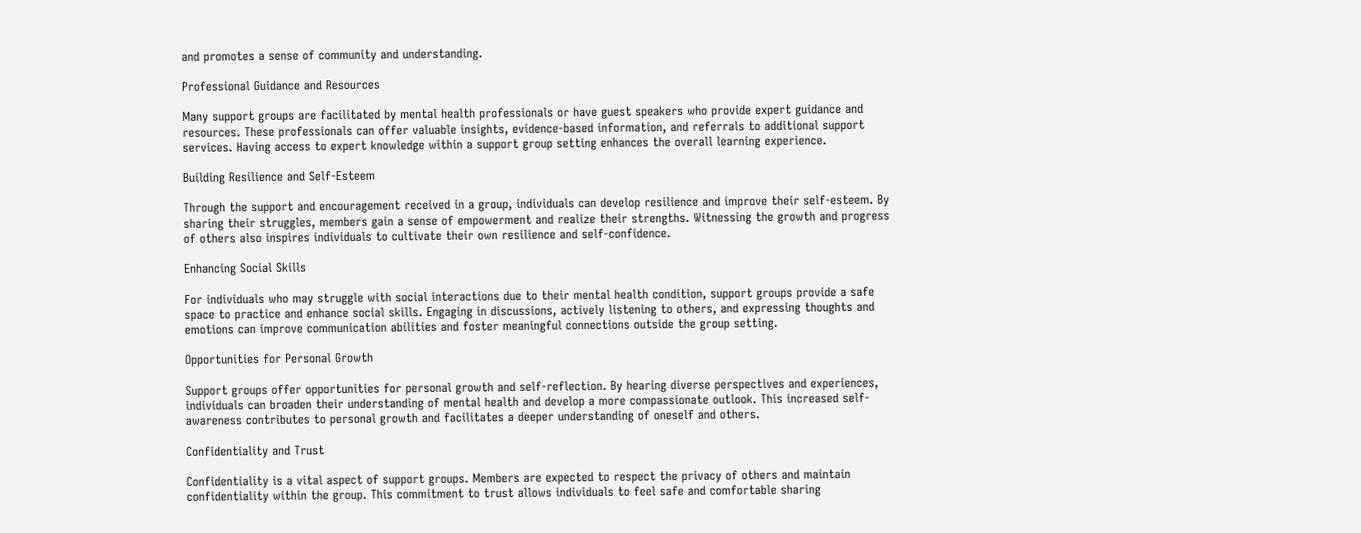and promotes a sense of community and understanding.

Professional Guidance and Resources

Many support groups are facilitated by mental health professionals or have guest speakers who provide expert guidance and resources. These professionals can offer valuable insights, evidence-based information, and referrals to additional support services. Having access to expert knowledge within a support group setting enhances the overall learning experience.

Building Resilience and Self-Esteem

Through the support and encouragement received in a group, individuals can develop resilience and improve their self-esteem. By sharing their struggles, members gain a sense of empowerment and realize their strengths. Witnessing the growth and progress of others also inspires individuals to cultivate their own resilience and self-confidence.

Enhancing Social Skills

For individuals who may struggle with social interactions due to their mental health condition, support groups provide a safe space to practice and enhance social skills. Engaging in discussions, actively listening to others, and expressing thoughts and emotions can improve communication abilities and foster meaningful connections outside the group setting.

Opportunities for Personal Growth

Support groups offer opportunities for personal growth and self-reflection. By hearing diverse perspectives and experiences, individuals can broaden their understanding of mental health and develop a more compassionate outlook. This increased self-awareness contributes to personal growth and facilitates a deeper understanding of oneself and others.

Confidentiality and Trust

Confidentiality is a vital aspect of support groups. Members are expected to respect the privacy of others and maintain confidentiality within the group. This commitment to trust allows individuals to feel safe and comfortable sharing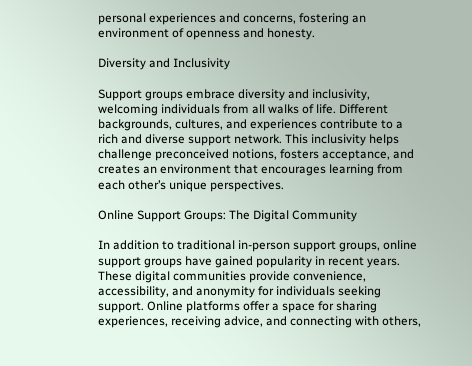personal experiences and concerns, fostering an environment of openness and honesty.

Diversity and Inclusivity

Support groups embrace diversity and inclusivity, welcoming individuals from all walks of life. Different backgrounds, cultures, and experiences contribute to a rich and diverse support network. This inclusivity helps challenge preconceived notions, fosters acceptance, and creates an environment that encourages learning from each other’s unique perspectives.

Online Support Groups: The Digital Community

In addition to traditional in-person support groups, online support groups have gained popularity in recent years. These digital communities provide convenience, accessibility, and anonymity for individuals seeking support. Online platforms offer a space for sharing experiences, receiving advice, and connecting with others,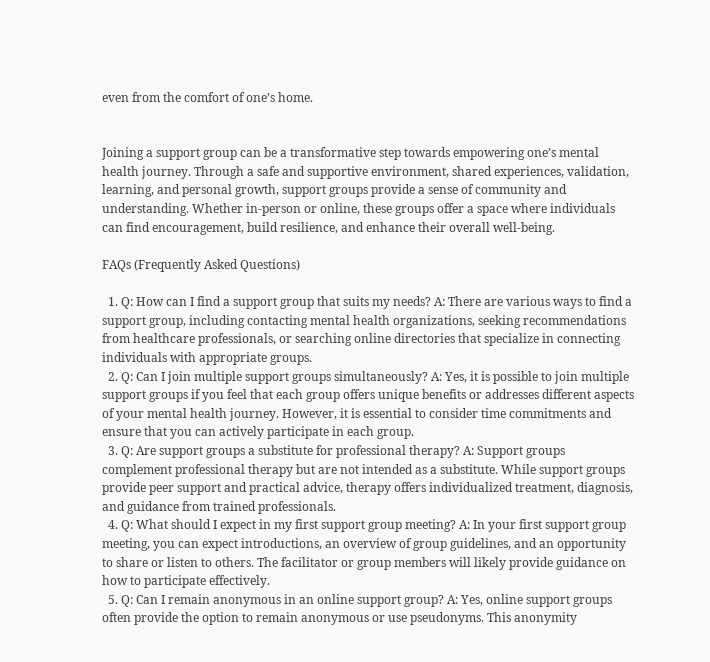even from the comfort of one’s home.


Joining a support group can be a transformative step towards empowering one’s mental health journey. Through a safe and supportive environment, shared experiences, validation, learning, and personal growth, support groups provide a sense of community and understanding. Whether in-person or online, these groups offer a space where individuals can find encouragement, build resilience, and enhance their overall well-being.

FAQs (Frequently Asked Questions)

  1. Q: How can I find a support group that suits my needs? A: There are various ways to find a support group, including contacting mental health organizations, seeking recommendations from healthcare professionals, or searching online directories that specialize in connecting individuals with appropriate groups.
  2. Q: Can I join multiple support groups simultaneously? A: Yes, it is possible to join multiple support groups if you feel that each group offers unique benefits or addresses different aspects of your mental health journey. However, it is essential to consider time commitments and ensure that you can actively participate in each group.
  3. Q: Are support groups a substitute for professional therapy? A: Support groups complement professional therapy but are not intended as a substitute. While support groups provide peer support and practical advice, therapy offers individualized treatment, diagnosis, and guidance from trained professionals.
  4. Q: What should I expect in my first support group meeting? A: In your first support group meeting, you can expect introductions, an overview of group guidelines, and an opportunity to share or listen to others. The facilitator or group members will likely provide guidance on how to participate effectively.
  5. Q: Can I remain anonymous in an online support group? A: Yes, online support groups often provide the option to remain anonymous or use pseudonyms. This anonymity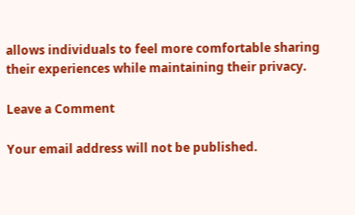allows individuals to feel more comfortable sharing their experiences while maintaining their privacy.

Leave a Comment

Your email address will not be published.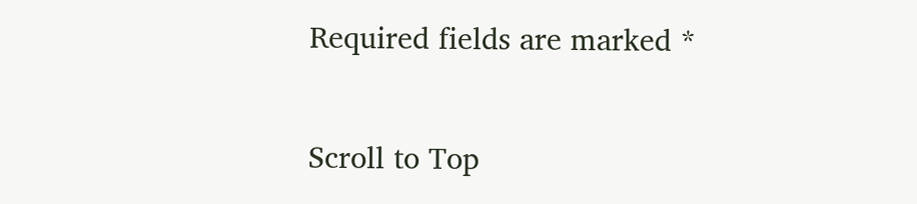Required fields are marked *

Scroll to Top